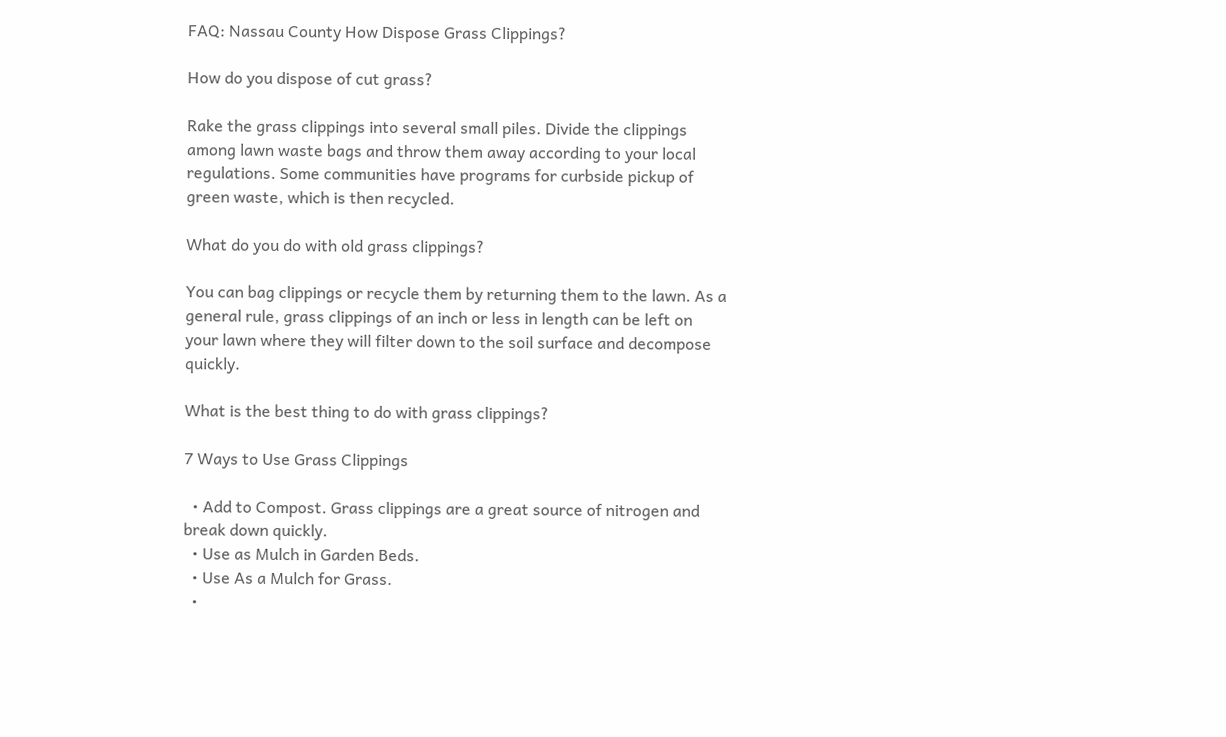FAQ: Nassau County How Dispose Grass Clippings?

How do you dispose of cut grass?

Rake the grass clippings into several small piles. Divide the clippings among lawn waste bags and throw them away according to your local regulations. Some communities have programs for curbside pickup of green waste, which is then recycled.

What do you do with old grass clippings?

You can bag clippings or recycle them by returning them to the lawn. As a general rule, grass clippings of an inch or less in length can be left on your lawn where they will filter down to the soil surface and decompose quickly.

What is the best thing to do with grass clippings?

7 Ways to Use Grass Clippings

  • Add to Compost. Grass clippings are a great source of nitrogen and break down quickly.
  • Use as Mulch in Garden Beds.
  • Use As a Mulch for Grass.
  •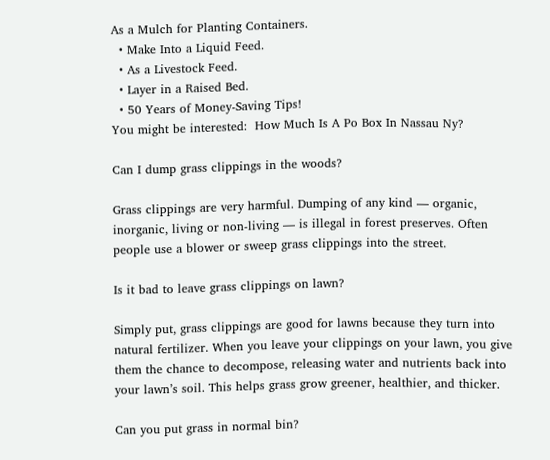As a Mulch for Planting Containers.
  • Make Into a Liquid Feed.
  • As a Livestock Feed.
  • Layer in a Raised Bed.
  • 50 Years of Money-Saving Tips!
You might be interested:  How Much Is A Po Box In Nassau Ny?

Can I dump grass clippings in the woods?

Grass clippings are very harmful. Dumping of any kind — organic, inorganic, living or non-living — is illegal in forest preserves. Often people use a blower or sweep grass clippings into the street.

Is it bad to leave grass clippings on lawn?

Simply put, grass clippings are good for lawns because they turn into natural fertilizer. When you leave your clippings on your lawn, you give them the chance to decompose, releasing water and nutrients back into your lawn’s soil. This helps grass grow greener, healthier, and thicker.

Can you put grass in normal bin?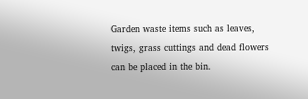Garden waste items such as leaves, twigs, grass cuttings and dead flowers can be placed in the bin.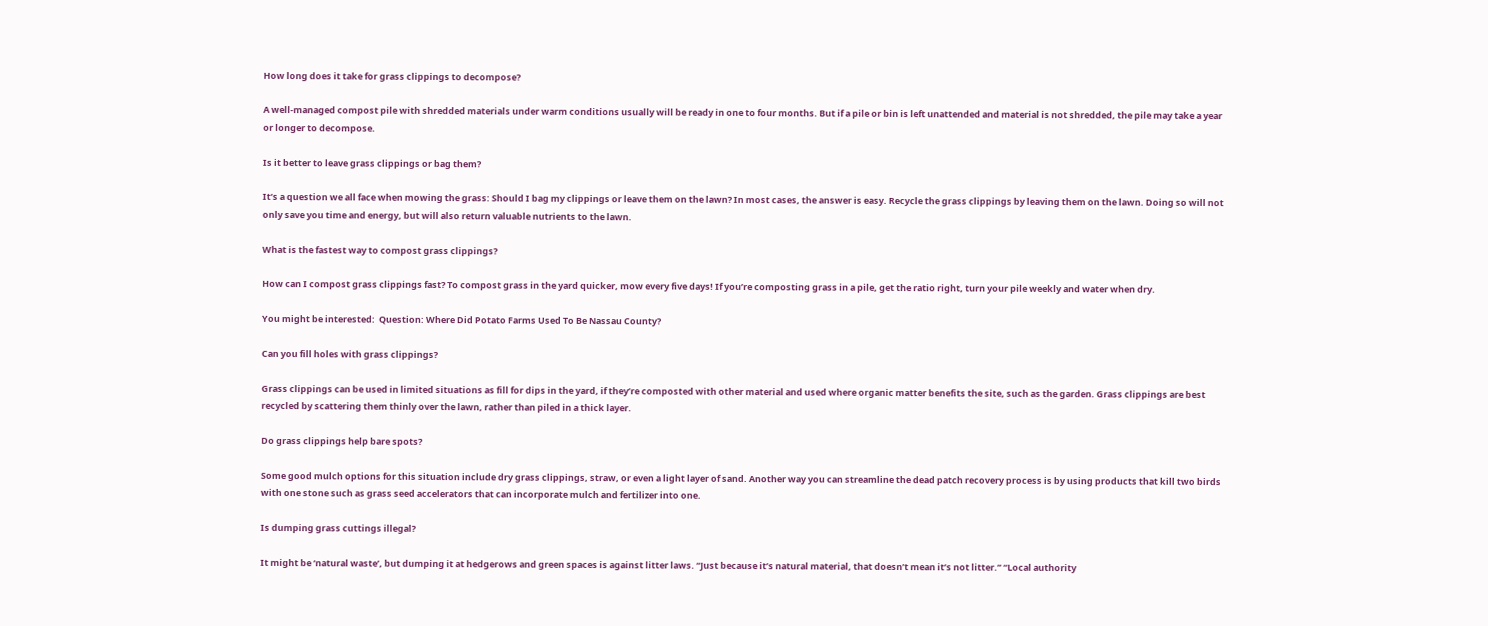How long does it take for grass clippings to decompose?

A well-managed compost pile with shredded materials under warm conditions usually will be ready in one to four months. But if a pile or bin is left unattended and material is not shredded, the pile may take a year or longer to decompose.

Is it better to leave grass clippings or bag them?

It’s a question we all face when mowing the grass: Should I bag my clippings or leave them on the lawn? In most cases, the answer is easy. Recycle the grass clippings by leaving them on the lawn. Doing so will not only save you time and energy, but will also return valuable nutrients to the lawn.

What is the fastest way to compost grass clippings?

How can I compost grass clippings fast? To compost grass in the yard quicker, mow every five days! If you’re composting grass in a pile, get the ratio right, turn your pile weekly and water when dry.

You might be interested:  Question: Where Did Potato Farms Used To Be Nassau County?

Can you fill holes with grass clippings?

Grass clippings can be used in limited situations as fill for dips in the yard, if they’re composted with other material and used where organic matter benefits the site, such as the garden. Grass clippings are best recycled by scattering them thinly over the lawn, rather than piled in a thick layer.

Do grass clippings help bare spots?

Some good mulch options for this situation include dry grass clippings, straw, or even a light layer of sand. Another way you can streamline the dead patch recovery process is by using products that kill two birds with one stone such as grass seed accelerators that can incorporate mulch and fertilizer into one.

Is dumping grass cuttings illegal?

It might be ‘natural waste’, but dumping it at hedgerows and green spaces is against litter laws. “Just because it’s natural material, that doesn’t mean it’s not litter.” “Local authority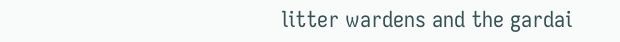litter wardens and the gardai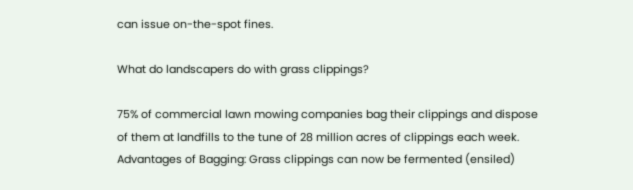can issue on-the-spot fines.

What do landscapers do with grass clippings?

75% of commercial lawn mowing companies bag their clippings and dispose of them at landfills to the tune of 28 million acres of clippings each week. Advantages of Bagging: Grass clippings can now be fermented (ensiled)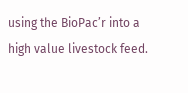using the BioPac’r into a high value livestock feed.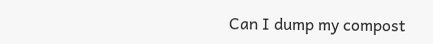Can I dump my compost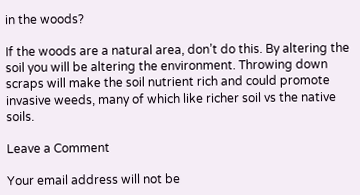in the woods?

If the woods are a natural area, don’t do this. By altering the soil you will be altering the environment. Throwing down scraps will make the soil nutrient rich and could promote invasive weeds, many of which like richer soil vs the native soils.

Leave a Comment

Your email address will not be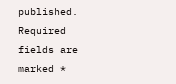published. Required fields are marked *